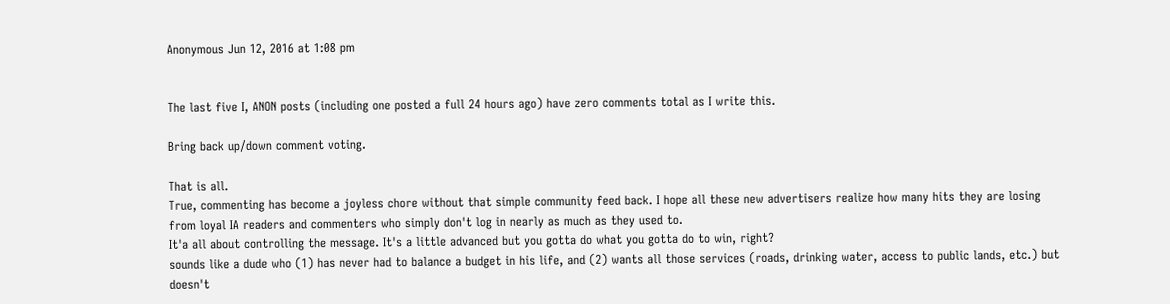Anonymous Jun 12, 2016 at 1:08 pm


The last five I, ANON posts (including one posted a full 24 hours ago) have zero comments total as I write this.

Bring back up/down comment voting.

That is all.
True, commenting has become a joyless chore without that simple community feed back. I hope all these new advertisers realize how many hits they are losing from loyal IA readers and commenters who simply don't log in nearly as much as they used to.
It'a all about controlling the message. It's a little advanced but you gotta do what you gotta do to win, right?
sounds like a dude who (1) has never had to balance a budget in his life, and (2) wants all those services (roads, drinking water, access to public lands, etc.) but doesn't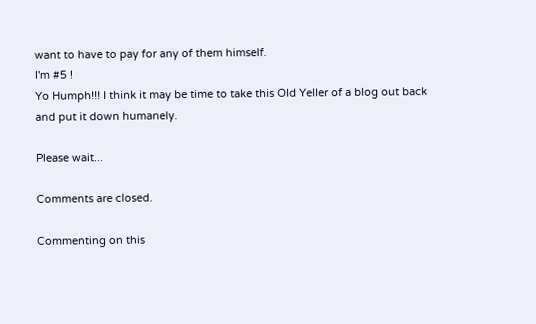want to have to pay for any of them himself.
I'm #5 !
Yo Humph!!! I think it may be time to take this Old Yeller of a blog out back and put it down humanely.

Please wait...

Comments are closed.

Commenting on this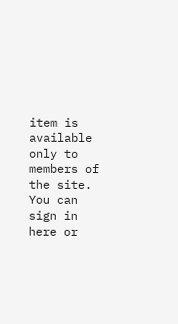item is available only to members of the site. You can sign in here or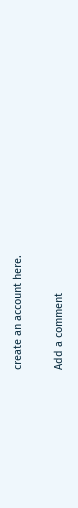create an account here.

Add a comment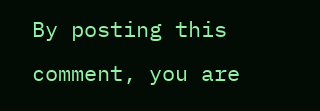By posting this comment, you are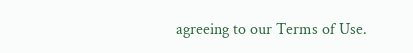agreeing to our Terms of Use.